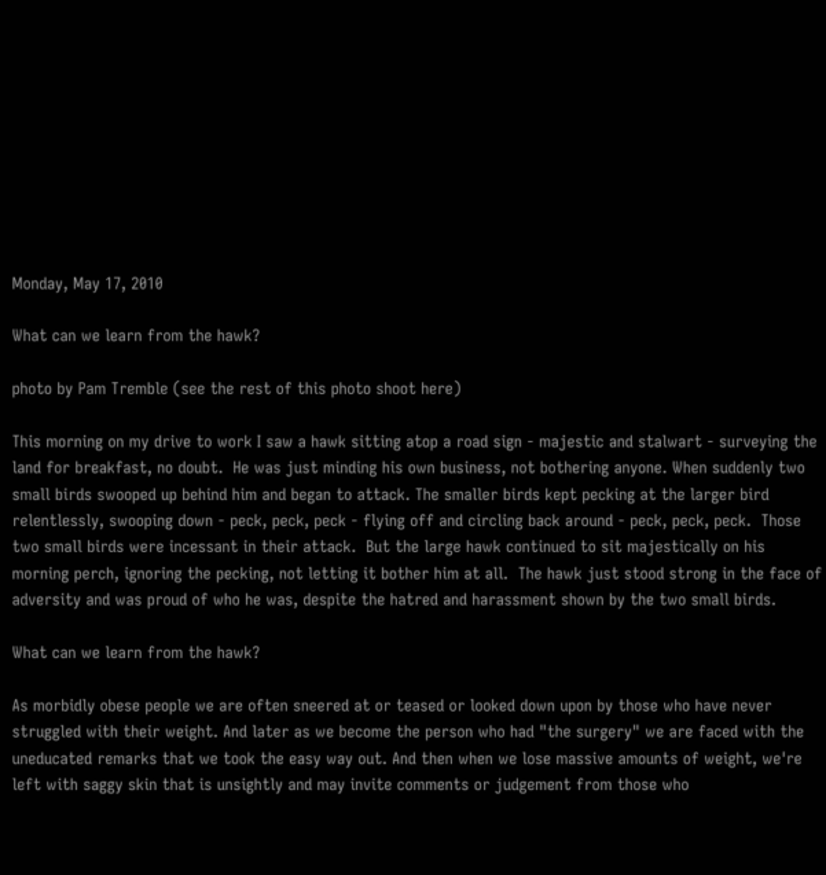Monday, May 17, 2010

What can we learn from the hawk?

photo by Pam Tremble (see the rest of this photo shoot here)

This morning on my drive to work I saw a hawk sitting atop a road sign - majestic and stalwart - surveying the land for breakfast, no doubt.  He was just minding his own business, not bothering anyone. When suddenly two small birds swooped up behind him and began to attack. The smaller birds kept pecking at the larger bird relentlessly, swooping down - peck, peck, peck - flying off and circling back around - peck, peck, peck.  Those two small birds were incessant in their attack.  But the large hawk continued to sit majestically on his morning perch, ignoring the pecking, not letting it bother him at all.  The hawk just stood strong in the face of adversity and was proud of who he was, despite the hatred and harassment shown by the two small birds.

What can we learn from the hawk?

As morbidly obese people we are often sneered at or teased or looked down upon by those who have never struggled with their weight. And later as we become the person who had "the surgery" we are faced with the uneducated remarks that we took the easy way out. And then when we lose massive amounts of weight, we're left with saggy skin that is unsightly and may invite comments or judgement from those who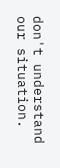don't understand our situation.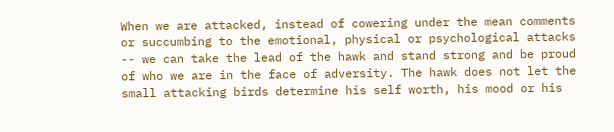When we are attacked, instead of cowering under the mean comments or succumbing to the emotional, physical or psychological attacks -- we can take the lead of the hawk and stand strong and be proud of who we are in the face of adversity. The hawk does not let the small attacking birds determine his self worth, his mood or his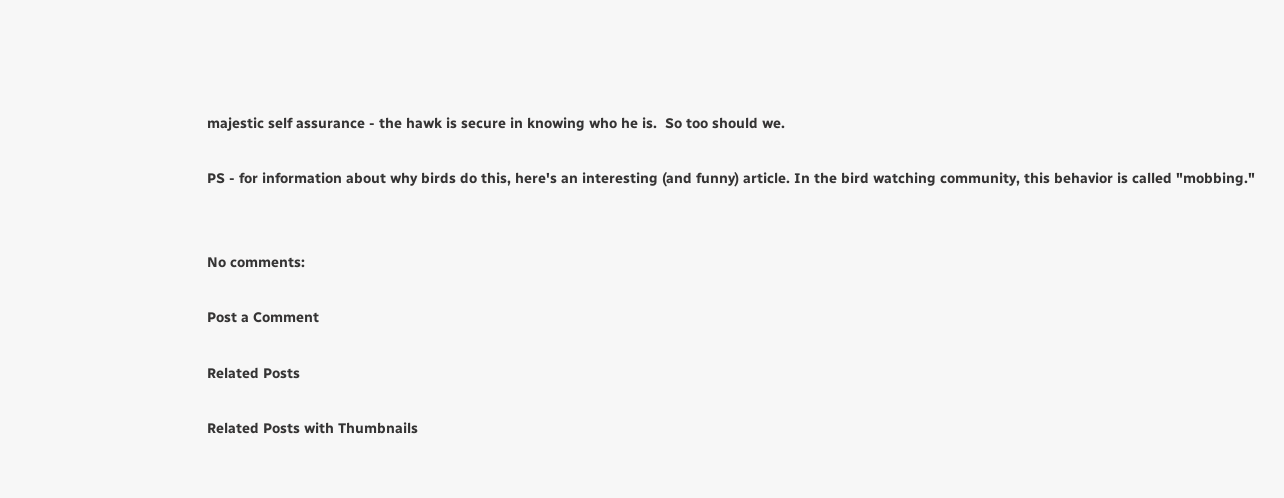majestic self assurance - the hawk is secure in knowing who he is.  So too should we.

PS - for information about why birds do this, here's an interesting (and funny) article. In the bird watching community, this behavior is called "mobbing."


No comments:

Post a Comment

Related Posts

Related Posts with Thumbnails